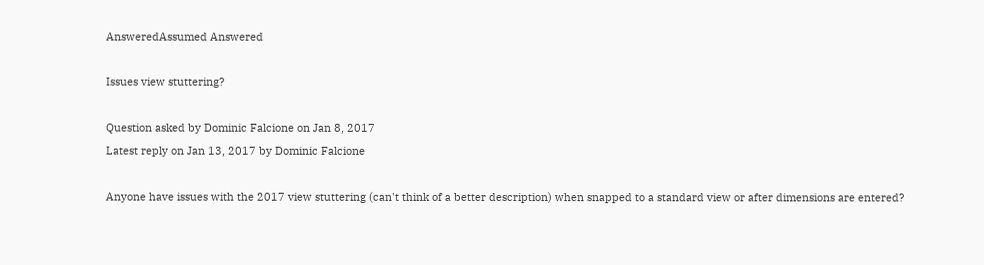AnsweredAssumed Answered

Issues view stuttering?

Question asked by Dominic Falcione on Jan 8, 2017
Latest reply on Jan 13, 2017 by Dominic Falcione

Anyone have issues with the 2017 view stuttering (can't think of a better description) when snapped to a standard view or after dimensions are entered?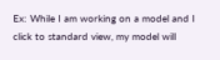Ex: While I am working on a model and I click to standard view, my model will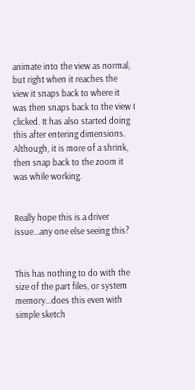animate into the view as normal, but right when it reaches the view it snaps back to where it was then snaps back to the view I clicked. It has also started doing this after entering dimensions. Although, it is more of a shrink, then snap back to the zoom it was while working.


Really hope this is a driver issue...any one else seeing this?


This has nothing to do with the size of the part files, or system memory...does this even with simple sketch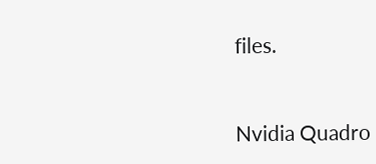files.


Nvidia Quadro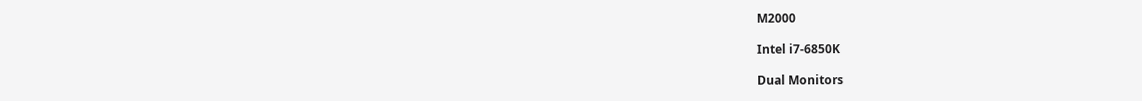M2000

Intel i7-6850K

Dual Monitors